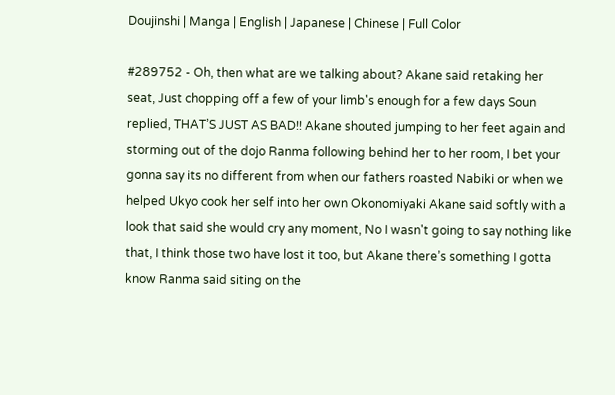Doujinshi | Manga | English | Japanese | Chinese | Full Color

#289752 - Oh, then what are we talking about? Akane said retaking her seat, Just chopping off a few of your limb's enough for a few days Soun replied, THAT’S JUST AS BAD!! Akane shouted jumping to her feet again and storming out of the dojo Ranma following behind her to her room, I bet your gonna say its no different from when our fathers roasted Nabiki or when we helped Ukyo cook her self into her own Okonomiyaki Akane said softly with a look that said she would cry any moment, No I wasn't going to say nothing like that, I think those two have lost it too, but Akane there’s something I gotta know Ranma said siting on the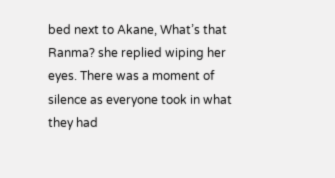bed next to Akane, What’s that Ranma? she replied wiping her eyes. There was a moment of silence as everyone took in what they had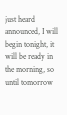just heard announced, I will begin tonight, it will be ready in the morning, so until tomorrow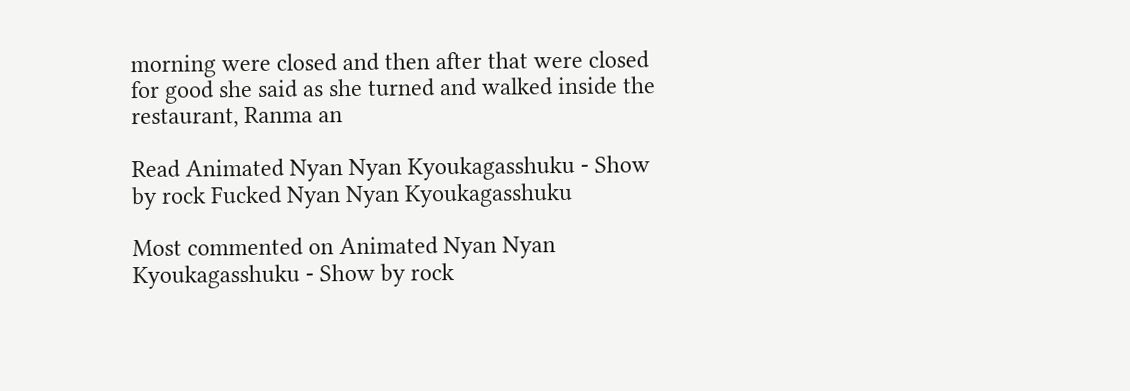morning were closed and then after that were closed for good she said as she turned and walked inside the restaurant, Ranma an

Read Animated Nyan Nyan Kyoukagasshuku - Show by rock Fucked Nyan Nyan Kyoukagasshuku

Most commented on Animated Nyan Nyan Kyoukagasshuku - Show by rock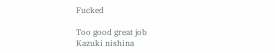Fucked

Too good great job
Kazuki nishina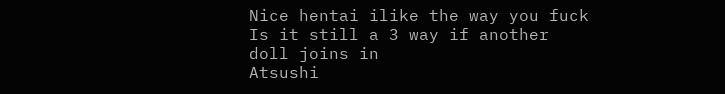Nice hentai ilike the way you fuck
Is it still a 3 way if another doll joins in
Atsushi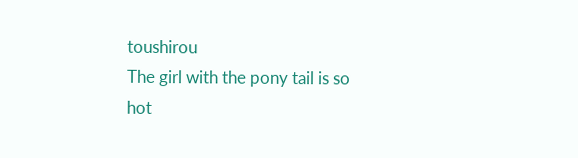toushirou
The girl with the pony tail is so hot